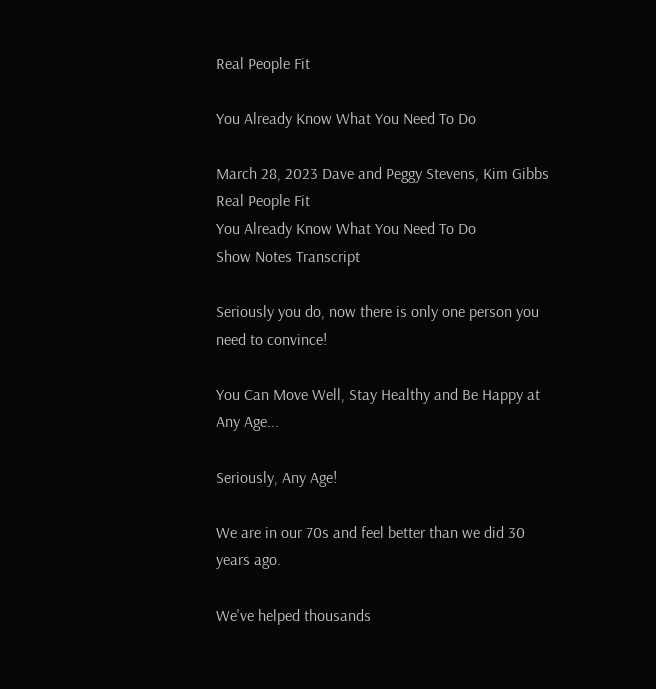Real People Fit

You Already Know What You Need To Do

March 28, 2023 Dave and Peggy Stevens, Kim Gibbs
Real People Fit
You Already Know What You Need To Do
Show Notes Transcript

Seriously you do, now there is only one person you need to convince!

You Can Move Well, Stay Healthy and Be Happy at Any Age...

Seriously, Any Age!

We are in our 70s and feel better than we did 30 years ago.

We've helped thousands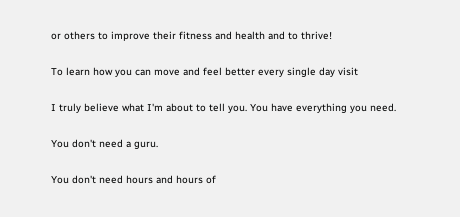or others to improve their fitness and health and to thrive!

To learn how you can move and feel better every single day visit

I truly believe what I'm about to tell you. You have everything you need.

You don't need a guru.

You don't need hours and hours of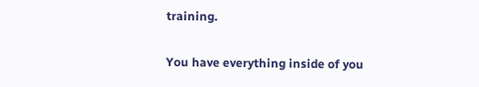training.

You have everything inside of you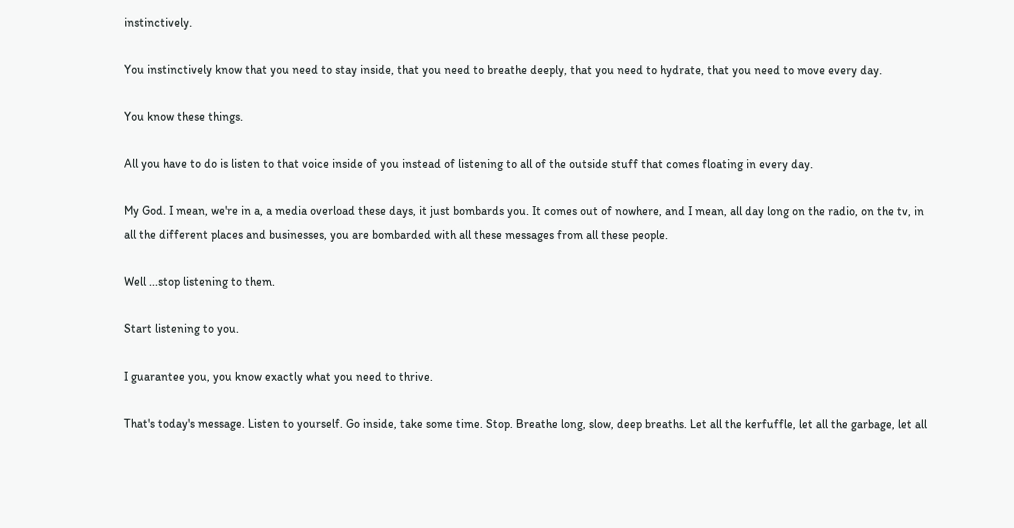instinctively.

You instinctively know that you need to stay inside, that you need to breathe deeply, that you need to hydrate, that you need to move every day.

You know these things.

All you have to do is listen to that voice inside of you instead of listening to all of the outside stuff that comes floating in every day.

My God. I mean, we're in a, a media overload these days, it just bombards you. It comes out of nowhere, and I mean, all day long on the radio, on the tv, in all the different places and businesses, you are bombarded with all these messages from all these people.

Well ...stop listening to them.

Start listening to you.

I guarantee you, you know exactly what you need to thrive.

That's today's message. Listen to yourself. Go inside, take some time. Stop. Breathe long, slow, deep breaths. Let all the kerfuffle, let all the garbage, let all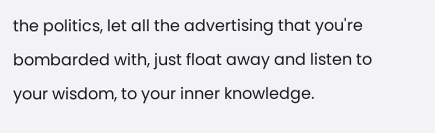the politics, let all the advertising that you're bombarded with, just float away and listen to your wisdom, to your inner knowledge.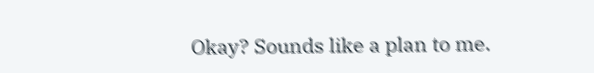Okay? Sounds like a plan to me.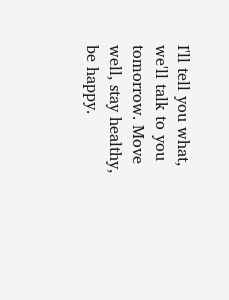I'll tell you what, we'll talk to you tomorrow. Move well, stay healthy, be happy.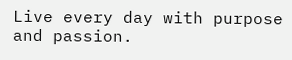Live every day with purpose and passion.